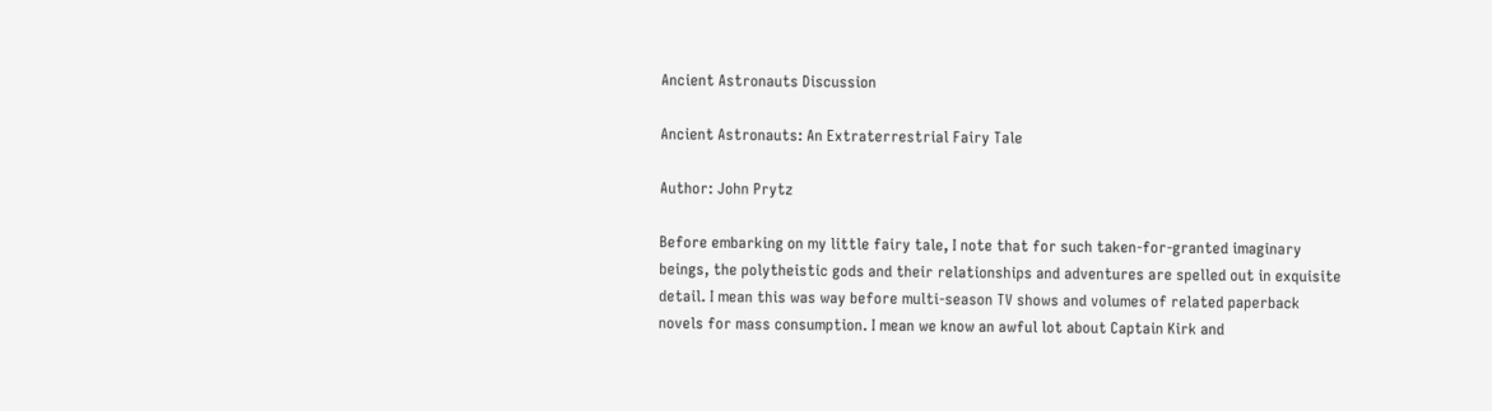Ancient Astronauts Discussion

Ancient Astronauts: An Extraterrestrial Fairy Tale

Author: John Prytz

Before embarking on my little fairy tale, I note that for such taken-for-granted imaginary beings, the polytheistic gods and their relationships and adventures are spelled out in exquisite detail. I mean this was way before multi-season TV shows and volumes of related paperback novels for mass consumption. I mean we know an awful lot about Captain Kirk and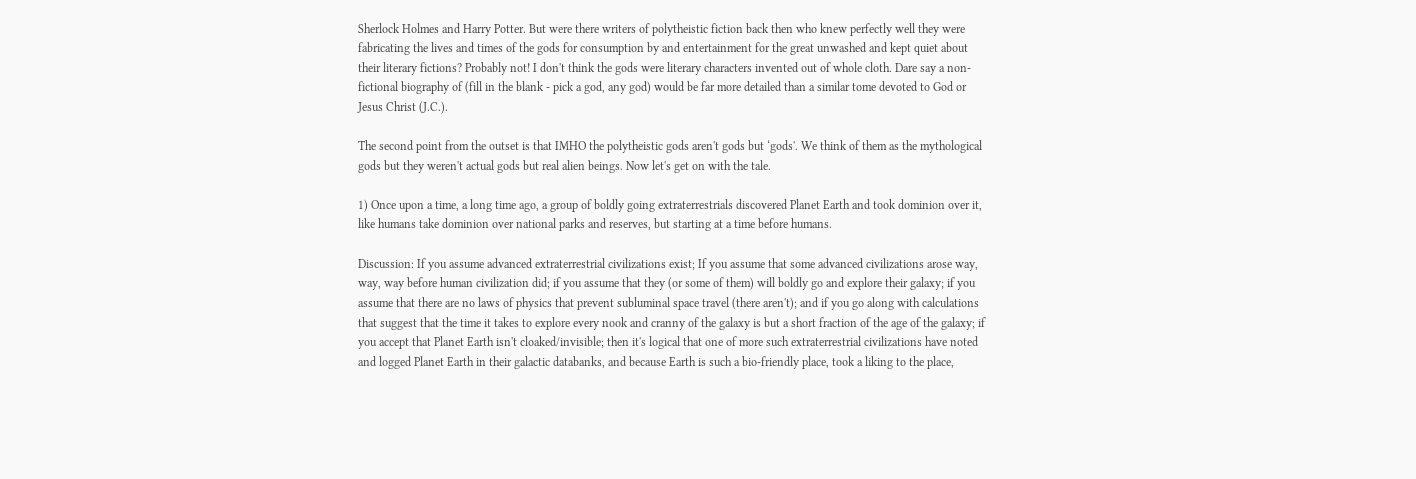Sherlock Holmes and Harry Potter. But were there writers of polytheistic fiction back then who knew perfectly well they were fabricating the lives and times of the gods for consumption by and entertainment for the great unwashed and kept quiet about their literary fictions? Probably not! I don't think the gods were literary characters invented out of whole cloth. Dare say a non-fictional biography of (fill in the blank - pick a god, any god) would be far more detailed than a similar tome devoted to God or Jesus Christ (J.C.).

The second point from the outset is that IMHO the polytheistic gods aren't gods but ‘gods'. We think of them as the mythological gods but they weren't actual gods but real alien beings. Now let's get on with the tale.

1) Once upon a time, a long time ago, a group of boldly going extraterrestrials discovered Planet Earth and took dominion over it, like humans take dominion over national parks and reserves, but starting at a time before humans.

Discussion: If you assume advanced extraterrestrial civilizations exist; If you assume that some advanced civilizations arose way, way, way before human civilization did; if you assume that they (or some of them) will boldly go and explore their galaxy; if you assume that there are no laws of physics that prevent subluminal space travel (there aren't); and if you go along with calculations that suggest that the time it takes to explore every nook and cranny of the galaxy is but a short fraction of the age of the galaxy; if you accept that Planet Earth isn't cloaked/invisible; then it's logical that one of more such extraterrestrial civilizations have noted and logged Planet Earth in their galactic databanks, and because Earth is such a bio-friendly place, took a liking to the place,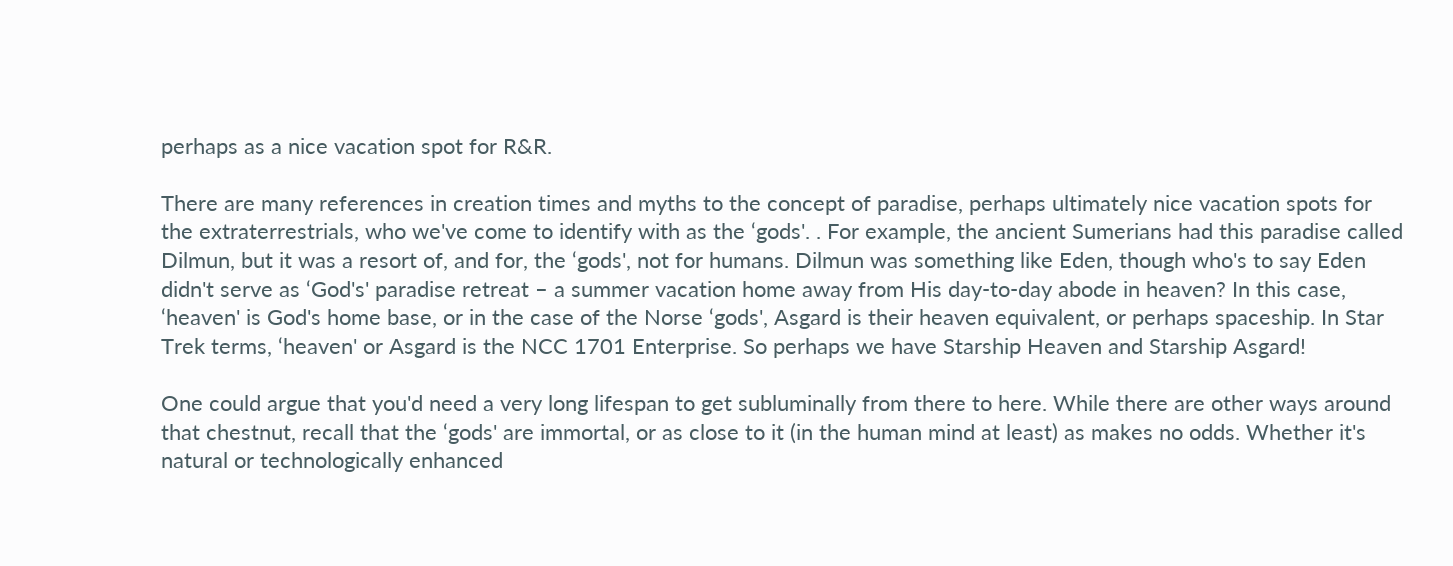perhaps as a nice vacation spot for R&R.

There are many references in creation times and myths to the concept of paradise, perhaps ultimately nice vacation spots for the extraterrestrials, who we've come to identify with as the ‘gods'. . For example, the ancient Sumerians had this paradise called Dilmun, but it was a resort of, and for, the ‘gods', not for humans. Dilmun was something like Eden, though who's to say Eden didn't serve as ‘God's' paradise retreat – a summer vacation home away from His day-to-day abode in heaven? In this case, ‘heaven' is God's home base, or in the case of the Norse ‘gods', Asgard is their heaven equivalent, or perhaps spaceship. In Star Trek terms, ‘heaven' or Asgard is the NCC 1701 Enterprise. So perhaps we have Starship Heaven and Starship Asgard!

One could argue that you'd need a very long lifespan to get subluminally from there to here. While there are other ways around that chestnut, recall that the ‘gods' are immortal, or as close to it (in the human mind at least) as makes no odds. Whether it's natural or technologically enhanced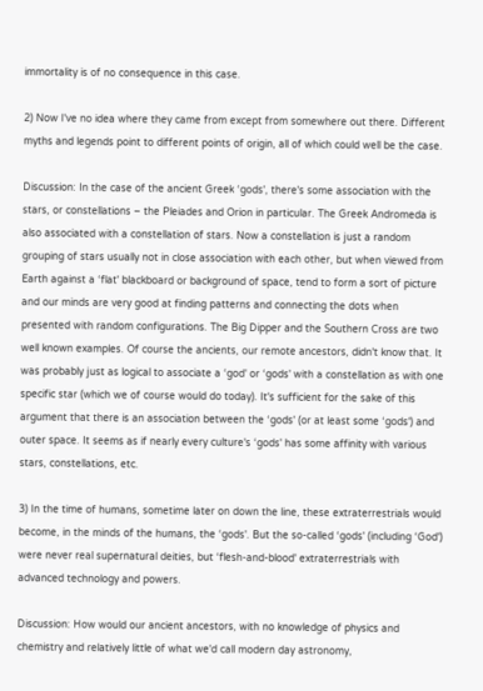immortality is of no consequence in this case.

2) Now I've no idea where they came from except from somewhere out there. Different myths and legends point to different points of origin, all of which could well be the case.

Discussion: In the case of the ancient Greek ‘gods', there's some association with the stars, or constellations – the Pleiades and Orion in particular. The Greek Andromeda is also associated with a constellation of stars. Now a constellation is just a random grouping of stars usually not in close association with each other, but when viewed from Earth against a ‘flat' blackboard or background of space, tend to form a sort of picture and our minds are very good at finding patterns and connecting the dots when presented with random configurations. The Big Dipper and the Southern Cross are two well known examples. Of course the ancients, our remote ancestors, didn't know that. It was probably just as logical to associate a ‘god' or ‘gods' with a constellation as with one specific star (which we of course would do today). It's sufficient for the sake of this argument that there is an association between the ‘gods' (or at least some ‘gods') and outer space. It seems as if nearly every culture's ‘gods' has some affinity with various stars, constellations, etc.

3) In the time of humans, sometime later on down the line, these extraterrestrials would become, in the minds of the humans, the ‘gods'. But the so-called ‘gods' (including ‘God') were never real supernatural deities, but ‘flesh-and-blood' extraterrestrials with advanced technology and powers.

Discussion: How would our ancient ancestors, with no knowledge of physics and chemistry and relatively little of what we'd call modern day astronomy,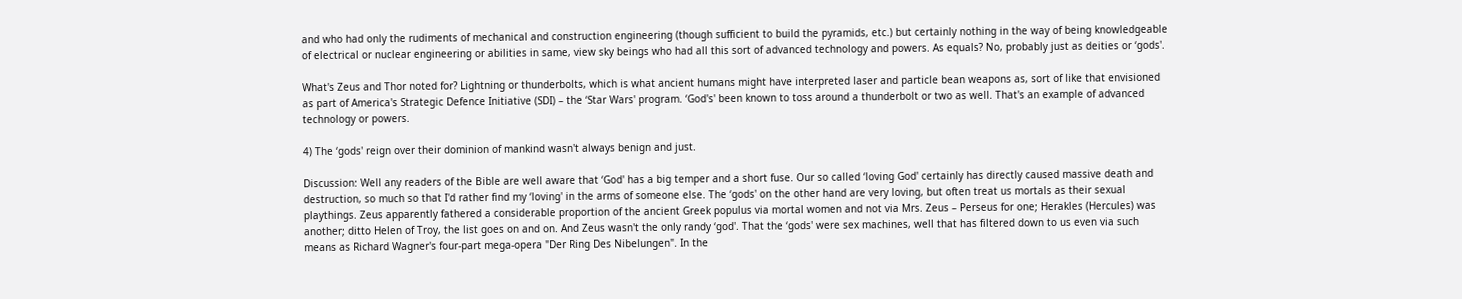and who had only the rudiments of mechanical and construction engineering (though sufficient to build the pyramids, etc.) but certainly nothing in the way of being knowledgeable of electrical or nuclear engineering or abilities in same, view sky beings who had all this sort of advanced technology and powers. As equals? No, probably just as deities or ‘gods'.

What's Zeus and Thor noted for? Lightning or thunderbolts, which is what ancient humans might have interpreted laser and particle bean weapons as, sort of like that envisioned as part of America's Strategic Defence Initiative (SDI) – the ‘Star Wars' program. ‘God's' been known to toss around a thunderbolt or two as well. That's an example of advanced technology or powers.

4) The ‘gods' reign over their dominion of mankind wasn't always benign and just.

Discussion: Well any readers of the Bible are well aware that ‘God' has a big temper and a short fuse. Our so called ‘loving God' certainly has directly caused massive death and destruction, so much so that I'd rather find my ‘loving' in the arms of someone else. The ‘gods' on the other hand are very loving, but often treat us mortals as their sexual playthings. Zeus apparently fathered a considerable proportion of the ancient Greek populus via mortal women and not via Mrs. Zeus – Perseus for one; Herakles (Hercules) was another; ditto Helen of Troy, the list goes on and on. And Zeus wasn't the only randy ‘god'. That the ‘gods' were sex machines, well that has filtered down to us even via such means as Richard Wagner's four-part mega-opera "Der Ring Des Nibelungen". In the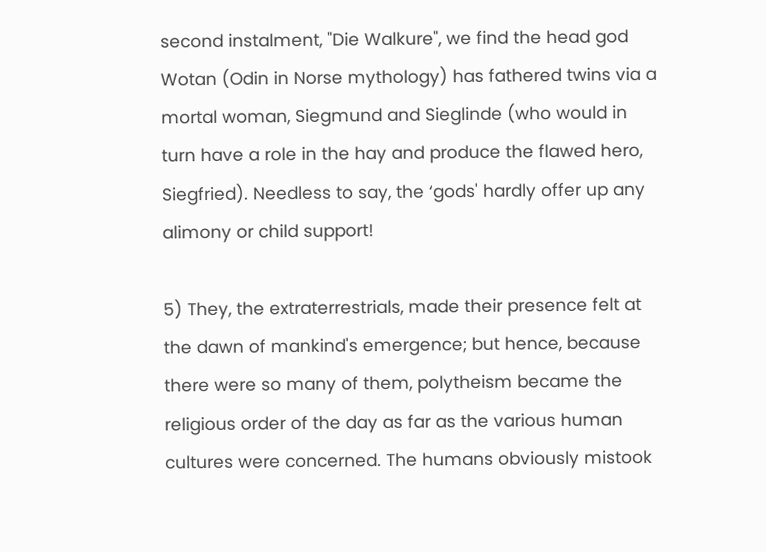second instalment, "Die Walkure", we find the head god Wotan (Odin in Norse mythology) has fathered twins via a mortal woman, Siegmund and Sieglinde (who would in turn have a role in the hay and produce the flawed hero, Siegfried). Needless to say, the ‘gods' hardly offer up any alimony or child support!

5) They, the extraterrestrials, made their presence felt at the dawn of mankind's emergence; but hence, because there were so many of them, polytheism became the religious order of the day as far as the various human cultures were concerned. The humans obviously mistook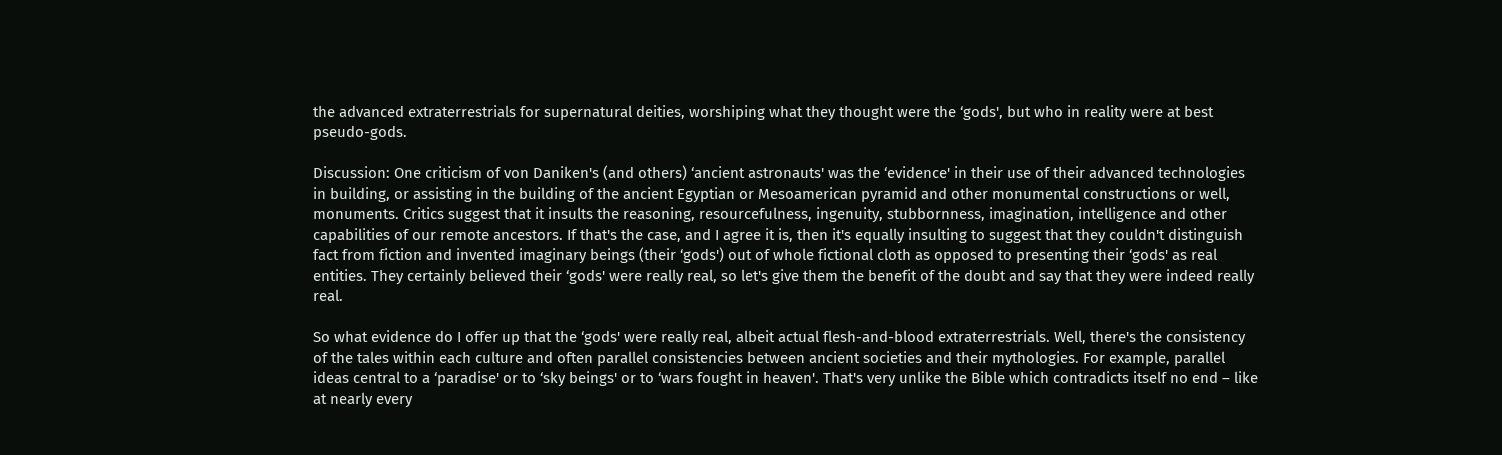the advanced extraterrestrials for supernatural deities, worshiping what they thought were the ‘gods', but who in reality were at best pseudo-gods.

Discussion: One criticism of von Daniken's (and others) ‘ancient astronauts' was the ‘evidence' in their use of their advanced technologies in building, or assisting in the building of the ancient Egyptian or Mesoamerican pyramid and other monumental constructions or well, monuments. Critics suggest that it insults the reasoning, resourcefulness, ingenuity, stubbornness, imagination, intelligence and other capabilities of our remote ancestors. If that's the case, and I agree it is, then it's equally insulting to suggest that they couldn't distinguish fact from fiction and invented imaginary beings (their ‘gods') out of whole fictional cloth as opposed to presenting their ‘gods' as real entities. They certainly believed their ‘gods' were really real, so let's give them the benefit of the doubt and say that they were indeed really real.

So what evidence do I offer up that the ‘gods' were really real, albeit actual flesh-and-blood extraterrestrials. Well, there's the consistency of the tales within each culture and often parallel consistencies between ancient societies and their mythologies. For example, parallel ideas central to a ‘paradise' or to ‘sky beings' or to ‘wars fought in heaven'. That's very unlike the Bible which contradicts itself no end – like at nearly every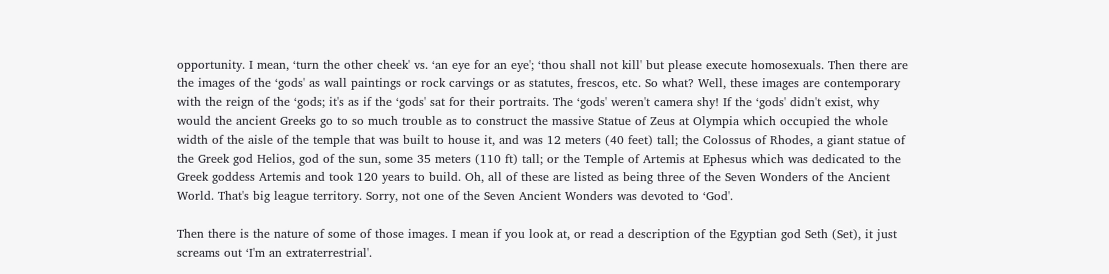opportunity. I mean, ‘turn the other cheek' vs. ‘an eye for an eye'; ‘thou shall not kill' but please execute homosexuals. Then there are the images of the ‘gods' as wall paintings or rock carvings or as statutes, frescos, etc. So what? Well, these images are contemporary with the reign of the ‘gods; it's as if the ‘gods' sat for their portraits. The ‘gods' weren't camera shy! If the ‘gods' didn't exist, why would the ancient Greeks go to so much trouble as to construct the massive Statue of Zeus at Olympia which occupied the whole width of the aisle of the temple that was built to house it, and was 12 meters (40 feet) tall; the Colossus of Rhodes, a giant statue of the Greek god Helios, god of the sun, some 35 meters (110 ft) tall; or the Temple of Artemis at Ephesus which was dedicated to the Greek goddess Artemis and took 120 years to build. Oh, all of these are listed as being three of the Seven Wonders of the Ancient World. That's big league territory. Sorry, not one of the Seven Ancient Wonders was devoted to ‘God'.

Then there is the nature of some of those images. I mean if you look at, or read a description of the Egyptian god Seth (Set), it just screams out ‘I'm an extraterrestrial'.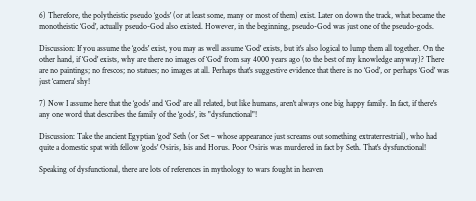6) Therefore, the polytheistic pseudo ‘gods' (or at least some, many or most of them) exist. Later on down the track, what became the monotheistic ‘God', actually pseudo-God also existed. However, in the beginning, pseudo-God was just one of the pseudo-gods.

Discussion: If you assume the ‘gods' exist, you may as well assume ‘God' exists, but it's also logical to lump them all together. On the other hand, if ‘God' exists, why are there no images of ‘God' from say 4000 years ago (to the best of my knowledge anyway)? There are no paintings; no frescos; no statues; no images at all. Perhaps that's suggestive evidence that there is no ‘God', or perhaps ‘God' was just ‘camera' shy!

7) Now I assume here that the ‘gods' and ‘God' are all related, but like humans, aren't always one big happy family. In fact, if there's any one word that describes the family of the ‘gods', its "dysfunctional"!

Discussion: Take the ancient Egyptian ‘god' Seth (or Set – whose appearance just screams out something extraterrestrial), who had quite a domestic spat with fellow ‘gods' Osiris, Isis and Horus. Poor Osiris was murdered in fact by Seth. That's dysfunctional!

Speaking of dysfunctional, there are lots of references in mythology to wars fought in heaven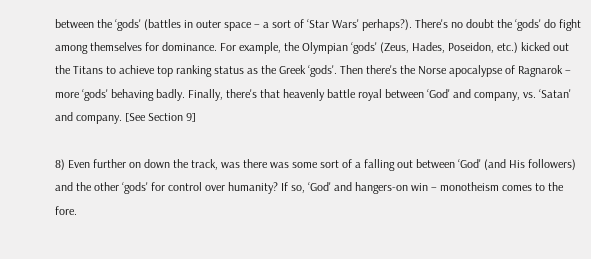between the ‘gods' (battles in outer space – a sort of ‘Star Wars' perhaps?). There's no doubt the ‘gods' do fight among themselves for dominance. For example, the Olympian ‘gods' (Zeus, Hades, Poseidon, etc.) kicked out the Titans to achieve top ranking status as the Greek ‘gods'. Then there's the Norse apocalypse of Ragnarok – more ‘gods' behaving badly. Finally, there's that heavenly battle royal between ‘God' and company, vs. ‘Satan' and company. [See Section 9]

8) Even further on down the track, was there was some sort of a falling out between ‘God' (and His followers) and the other ‘gods' for control over humanity? If so, ‘God' and hangers-on win – monotheism comes to the fore.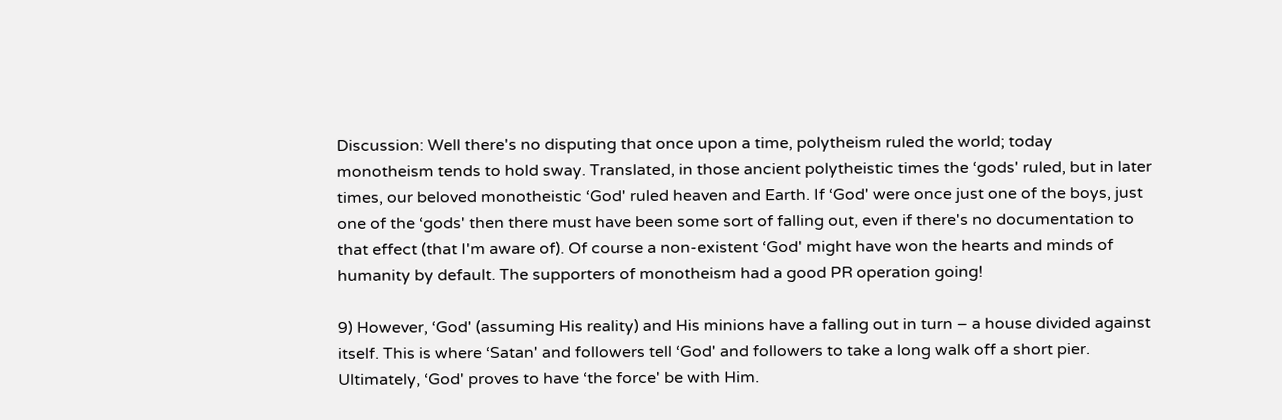Discussion: Well there's no disputing that once upon a time, polytheism ruled the world; today monotheism tends to hold sway. Translated, in those ancient polytheistic times the ‘gods' ruled, but in later times, our beloved monotheistic ‘God' ruled heaven and Earth. If ‘God' were once just one of the boys, just one of the ‘gods' then there must have been some sort of falling out, even if there's no documentation to that effect (that I'm aware of). Of course a non-existent ‘God' might have won the hearts and minds of humanity by default. The supporters of monotheism had a good PR operation going!

9) However, ‘God' (assuming His reality) and His minions have a falling out in turn – a house divided against itself. This is where ‘Satan' and followers tell ‘God' and followers to take a long walk off a short pier. Ultimately, ‘God' proves to have ‘the force' be with Him.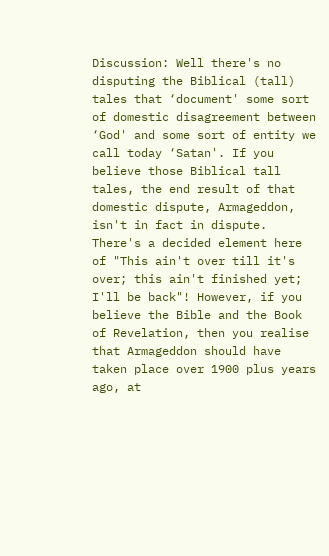Discussion: Well there's no disputing the Biblical (tall) tales that ‘document' some sort of domestic disagreement between ‘God' and some sort of entity we call today ‘Satan'. If you believe those Biblical tall tales, the end result of that domestic dispute, Armageddon, isn't in fact in dispute. There's a decided element here of "This ain't over till it's over; this ain't finished yet; I'll be back"! However, if you believe the Bible and the Book of Revelation, then you realise that Armageddon should have taken place over 1900 plus years ago, at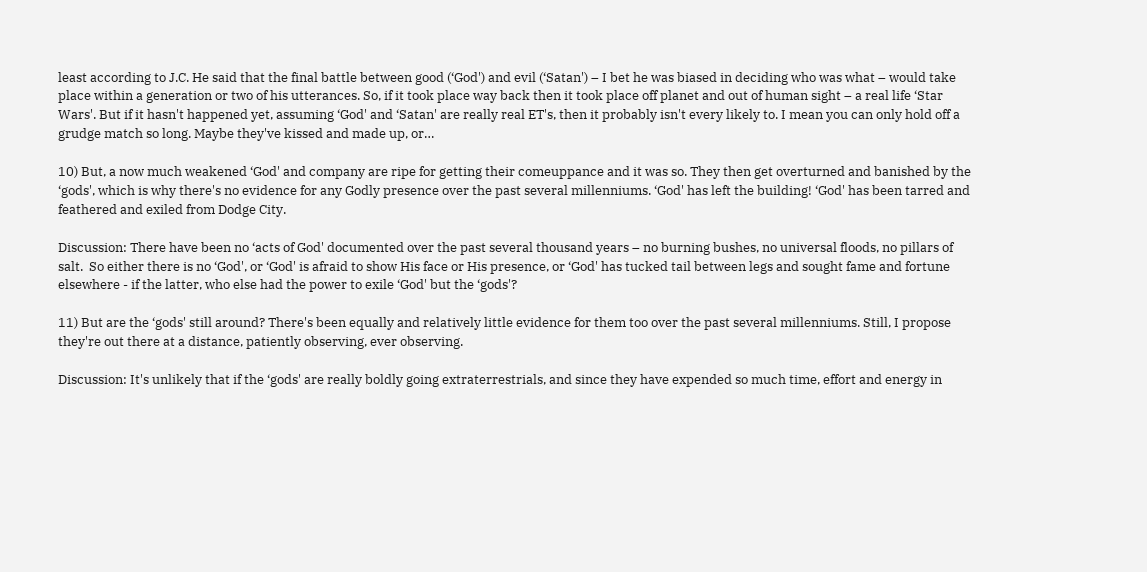least according to J.C. He said that the final battle between good (‘God') and evil (‘Satan') – I bet he was biased in deciding who was what – would take place within a generation or two of his utterances. So, if it took place way back then it took place off planet and out of human sight – a real life ‘Star Wars'. But if it hasn't happened yet, assuming ‘God' and ‘Satan' are really real ET's, then it probably isn't every likely to. I mean you can only hold off a grudge match so long. Maybe they've kissed and made up, or…

10) But, a now much weakened ‘God' and company are ripe for getting their comeuppance and it was so. They then get overturned and banished by the ‘gods', which is why there's no evidence for any Godly presence over the past several millenniums. ‘God' has left the building! ‘God' has been tarred and feathered and exiled from Dodge City.

Discussion: There have been no ‘acts of God' documented over the past several thousand years – no burning bushes, no universal floods, no pillars of salt.  So either there is no ‘God', or ‘God' is afraid to show His face or His presence, or ‘God' has tucked tail between legs and sought fame and fortune elsewhere - if the latter, who else had the power to exile ‘God' but the ‘gods'?

11) But are the ‘gods' still around? There's been equally and relatively little evidence for them too over the past several millenniums. Still, I propose they're out there at a distance, patiently observing, ever observing.

Discussion: It's unlikely that if the ‘gods' are really boldly going extraterrestrials, and since they have expended so much time, effort and energy in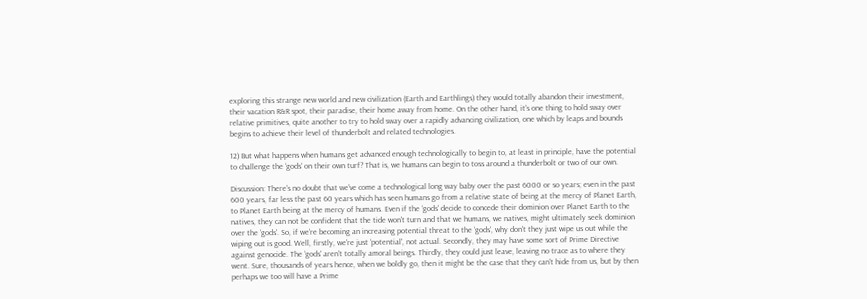exploring this strange new world and new civilization (Earth and Earthlings) they would totally abandon their investment, their vacation R&R spot, their paradise, their home away from home. On the other hand, it's one thing to hold sway over relative primitives, quite another to try to hold sway over a rapidly advancing civilization, one which by leaps and bounds begins to achieve their level of thunderbolt and related technologies.

12) But what happens when humans get advanced enough technologically to begin to, at least in principle, have the potential to challenge the ‘gods' on their own turf? That is, we humans can begin to toss around a thunderbolt or two of our own.

Discussion: There's no doubt that we've come a technological long way baby over the past 6000 or so years; even in the past 600 years, far less the past 60 years which has seen humans go from a relative state of being at the mercy of Planet Earth, to Planet Earth being at the mercy of humans. Even if the ‘gods' decide to concede their dominion over Planet Earth to the natives, they can not be confident that the tide won't turn and that we humans, we natives, might ultimately seek dominion over the ‘gods'. So, if we're becoming an increasing potential threat to the ‘gods', why don't they just wipe us out while the wiping out is good. Well, firstly, we're just ‘potential', not actual. Secondly, they may have some sort of Prime Directive against genocide. The ‘gods' aren't totally amoral beings. Thirdly, they could just leave, leaving no trace as to where they went. Sure, thousands of years hence, when we boldly go, then it might be the case that they can't hide from us, but by then perhaps we too will have a Prime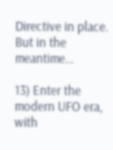Directive in place. But in the meantime…

13) Enter the modern UFO era, with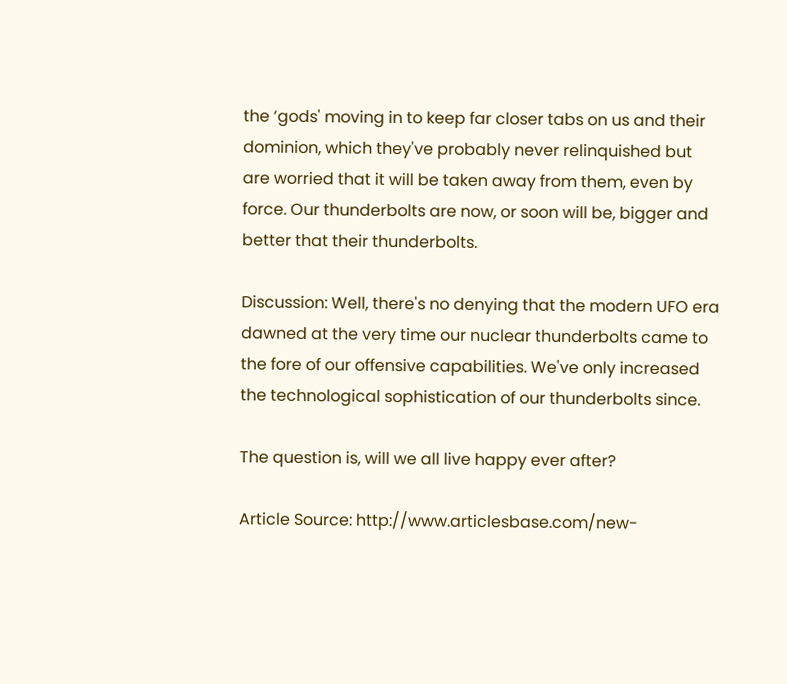the ‘gods' moving in to keep far closer tabs on us and their dominion, which they've probably never relinquished but are worried that it will be taken away from them, even by force. Our thunderbolts are now, or soon will be, bigger and better that their thunderbolts.

Discussion: Well, there's no denying that the modern UFO era dawned at the very time our nuclear thunderbolts came to the fore of our offensive capabilities. We've only increased the technological sophistication of our thunderbolts since.

The question is, will we all live happy ever after?

Article Source: http://www.articlesbase.com/new-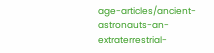age-articles/ancient-astronauts-an-extraterrestrial-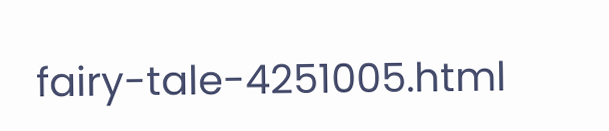fairy-tale-4251005.html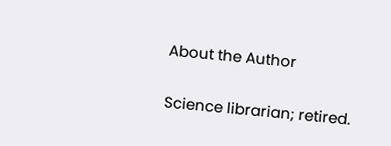About the Author

Science librarian; retired.